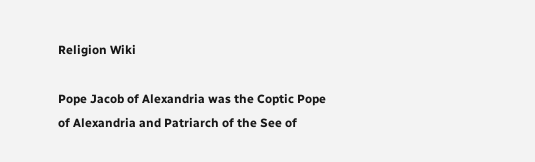Religion Wiki

Pope Jacob of Alexandria was the Coptic Pope of Alexandria and Patriarch of the See of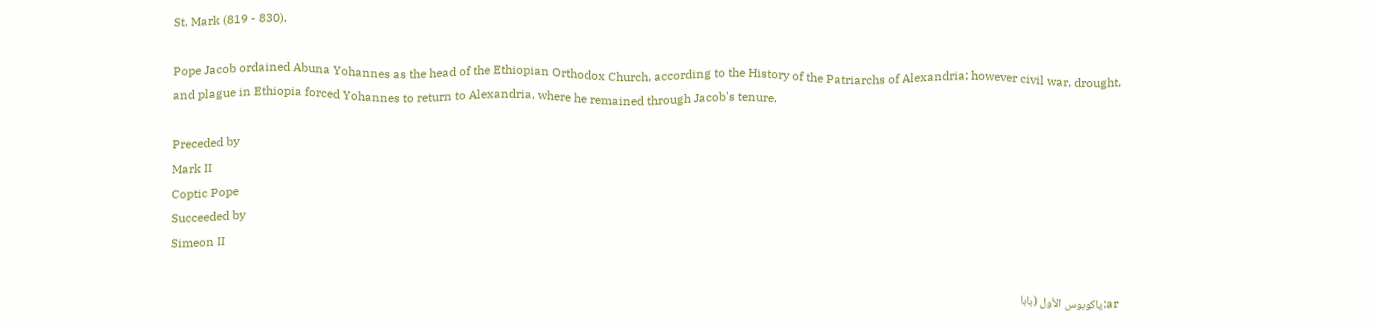St. Mark (819 - 830).

Pope Jacob ordained Abuna Yohannes as the head of the Ethiopian Orthodox Church, according to the History of the Patriarchs of Alexandria; however civil war, drought, and plague in Ethiopia forced Yohannes to return to Alexandria, where he remained through Jacob's tenure.

Preceded by
Mark II
Coptic Pope
Succeeded by
Simeon II

ar:ياكوبوس الأول (بابا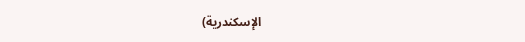الإسكندرية)